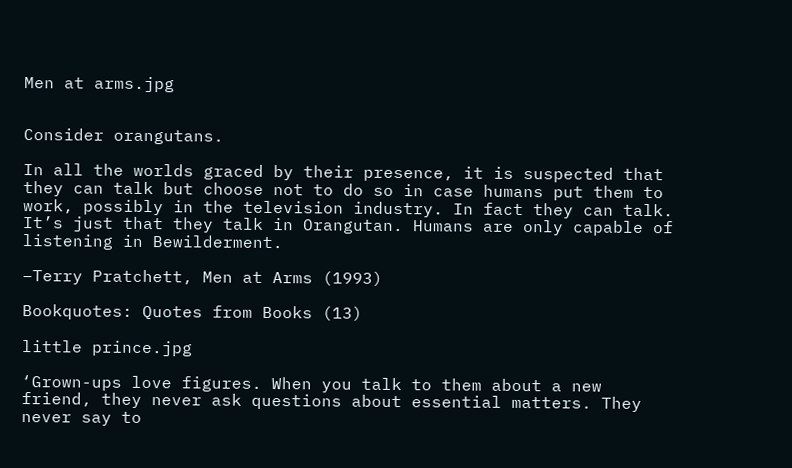Men at arms.jpg


Consider orangutans.

In all the worlds graced by their presence, it is suspected that they can talk but choose not to do so in case humans put them to work, possibly in the television industry. In fact they can talk. It’s just that they talk in Orangutan. Humans are only capable of listening in Bewilderment.

–Terry Pratchett, Men at Arms (1993)

Bookquotes: Quotes from Books (13)

little prince.jpg

‘Grown-ups love figures. When you talk to them about a new friend, they never ask questions about essential matters. They never say to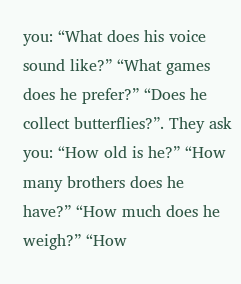you: “What does his voice sound like?” “What games does he prefer?” “Does he collect butterflies?”. They ask you: “How old is he?” “How many brothers does he have?” “How much does he weigh?” “How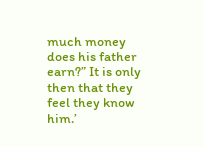much money does his father earn?” It is only then that they feel they know him.’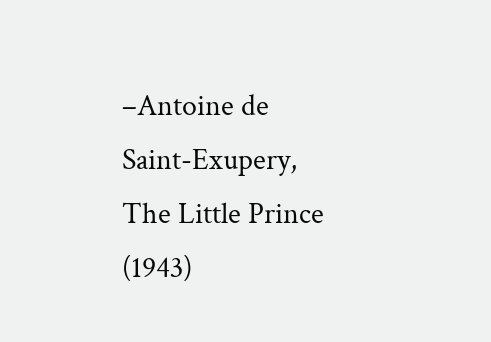–Antoine de Saint-Exupery, The Little Prince (1943)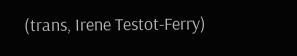(trans, Irene Testot-Ferry)